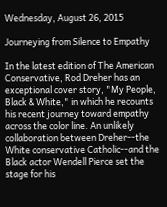Wednesday, August 26, 2015

Journeying from Silence to Empathy

In the latest edition of The American Conservative, Rod Dreher has an exceptional cover story, "My People, Black & White," in which he recounts his recent journey toward empathy across the color line. An unlikely collaboration between Dreher--the White conservative Catholic--and the Black actor Wendell Pierce set the stage for his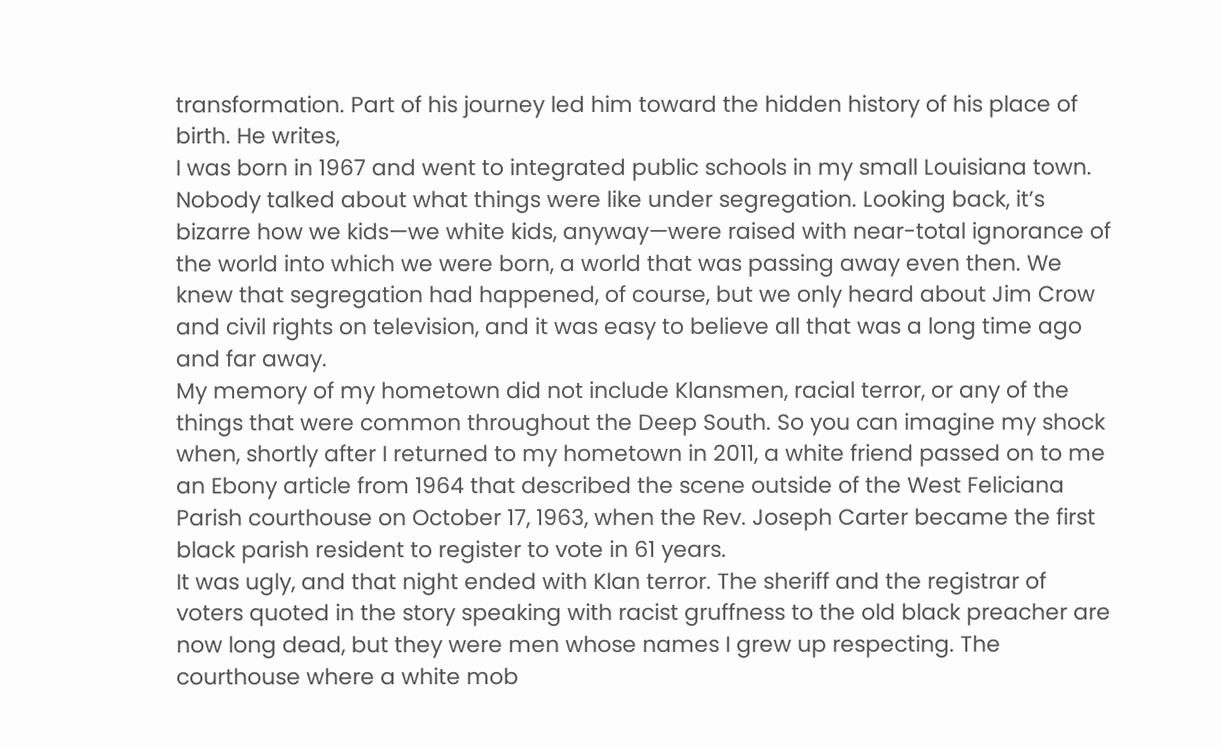transformation. Part of his journey led him toward the hidden history of his place of birth. He writes,
I was born in 1967 and went to integrated public schools in my small Louisiana town. Nobody talked about what things were like under segregation. Looking back, it’s bizarre how we kids—we white kids, anyway—were raised with near-total ignorance of the world into which we were born, a world that was passing away even then. We knew that segregation had happened, of course, but we only heard about Jim Crow and civil rights on television, and it was easy to believe all that was a long time ago and far away.
My memory of my hometown did not include Klansmen, racial terror, or any of the things that were common throughout the Deep South. So you can imagine my shock when, shortly after I returned to my hometown in 2011, a white friend passed on to me an Ebony article from 1964 that described the scene outside of the West Feliciana Parish courthouse on October 17, 1963, when the Rev. Joseph Carter became the first black parish resident to register to vote in 61 years.
It was ugly, and that night ended with Klan terror. The sheriff and the registrar of voters quoted in the story speaking with racist gruffness to the old black preacher are now long dead, but they were men whose names I grew up respecting. The courthouse where a white mob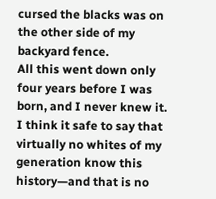cursed the blacks was on the other side of my backyard fence.
All this went down only four years before I was born, and I never knew it. I think it safe to say that virtually no whites of my generation know this history—and that is no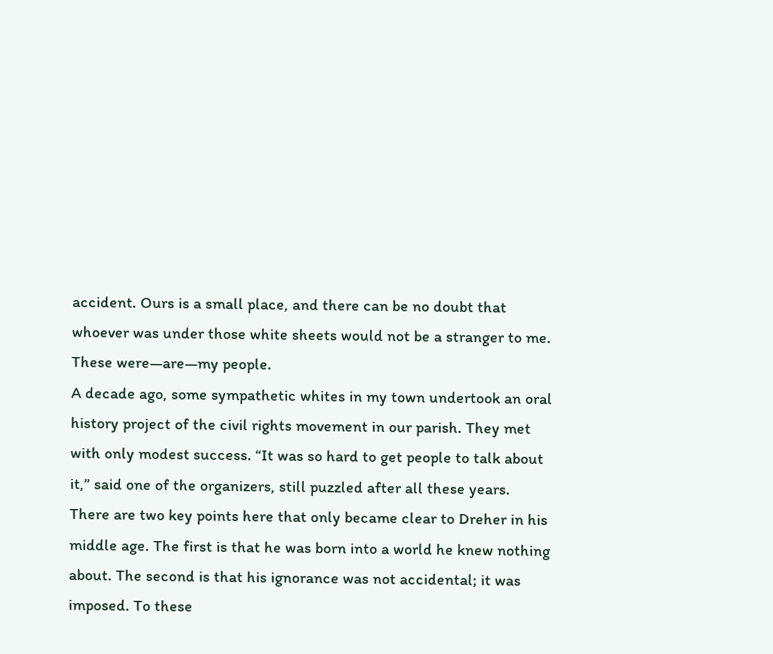accident. Ours is a small place, and there can be no doubt that whoever was under those white sheets would not be a stranger to me. These were—are—my people.
A decade ago, some sympathetic whites in my town undertook an oral history project of the civil rights movement in our parish. They met with only modest success. “It was so hard to get people to talk about it,” said one of the organizers, still puzzled after all these years.
There are two key points here that only became clear to Dreher in his middle age. The first is that he was born into a world he knew nothing about. The second is that his ignorance was not accidental; it was imposed. To these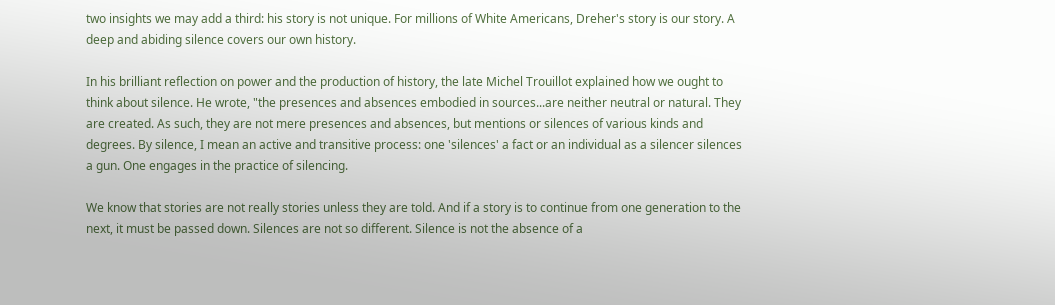two insights we may add a third: his story is not unique. For millions of White Americans, Dreher's story is our story. A deep and abiding silence covers our own history.

In his brilliant reflection on power and the production of history, the late Michel Trouillot explained how we ought to think about silence. He wrote, "the presences and absences embodied in sources...are neither neutral or natural. They are created. As such, they are not mere presences and absences, but mentions or silences of various kinds and degrees. By silence, I mean an active and transitive process: one 'silences' a fact or an individual as a silencer silences a gun. One engages in the practice of silencing.

We know that stories are not really stories unless they are told. And if a story is to continue from one generation to the next, it must be passed down. Silences are not so different. Silence is not the absence of a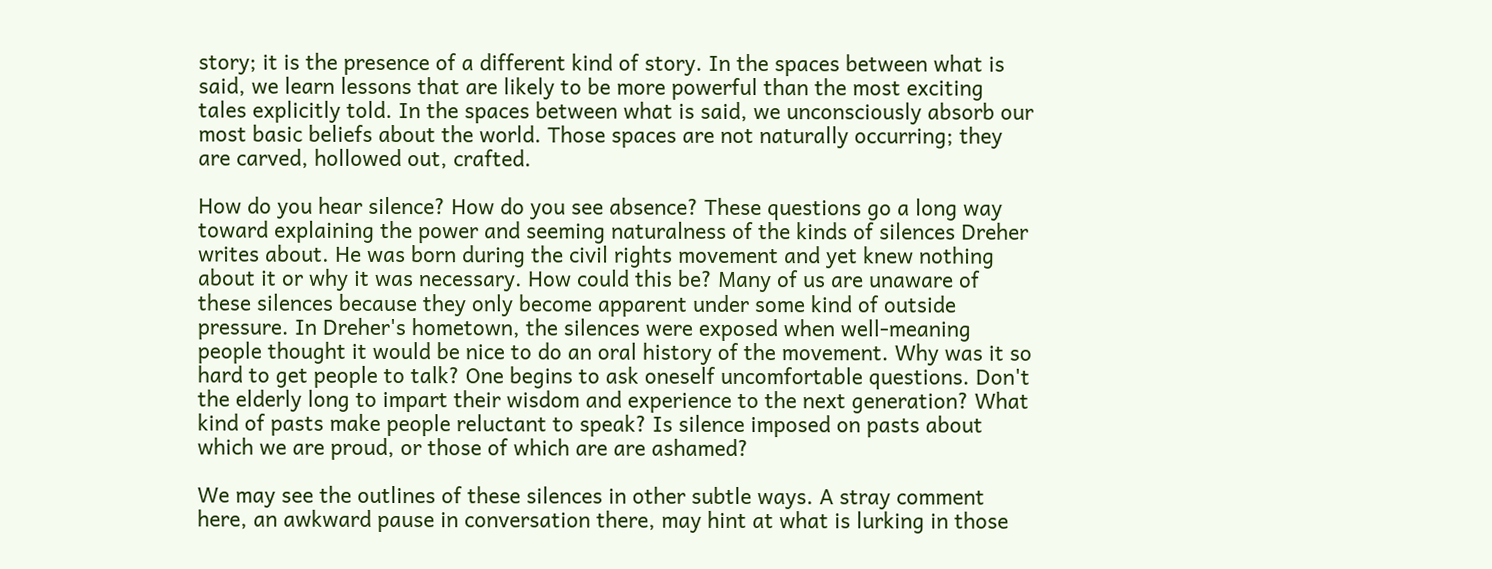story; it is the presence of a different kind of story. In the spaces between what is said, we learn lessons that are likely to be more powerful than the most exciting tales explicitly told. In the spaces between what is said, we unconsciously absorb our most basic beliefs about the world. Those spaces are not naturally occurring; they are carved, hollowed out, crafted.

How do you hear silence? How do you see absence? These questions go a long way toward explaining the power and seeming naturalness of the kinds of silences Dreher writes about. He was born during the civil rights movement and yet knew nothing about it or why it was necessary. How could this be? Many of us are unaware of these silences because they only become apparent under some kind of outside pressure. In Dreher's hometown, the silences were exposed when well-meaning people thought it would be nice to do an oral history of the movement. Why was it so hard to get people to talk? One begins to ask oneself uncomfortable questions. Don't the elderly long to impart their wisdom and experience to the next generation? What kind of pasts make people reluctant to speak? Is silence imposed on pasts about which we are proud, or those of which are are ashamed?

We may see the outlines of these silences in other subtle ways. A stray comment here, an awkward pause in conversation there, may hint at what is lurking in those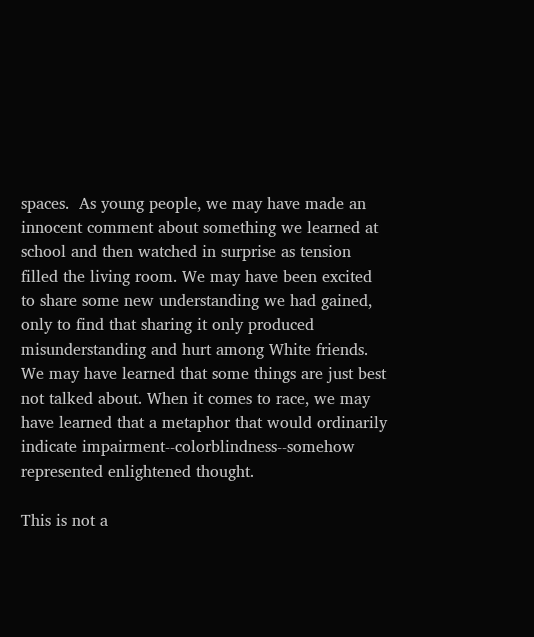spaces.  As young people, we may have made an innocent comment about something we learned at school and then watched in surprise as tension filled the living room. We may have been excited to share some new understanding we had gained, only to find that sharing it only produced misunderstanding and hurt among White friends. We may have learned that some things are just best not talked about. When it comes to race, we may have learned that a metaphor that would ordinarily indicate impairment--colorblindness--somehow represented enlightened thought.

This is not a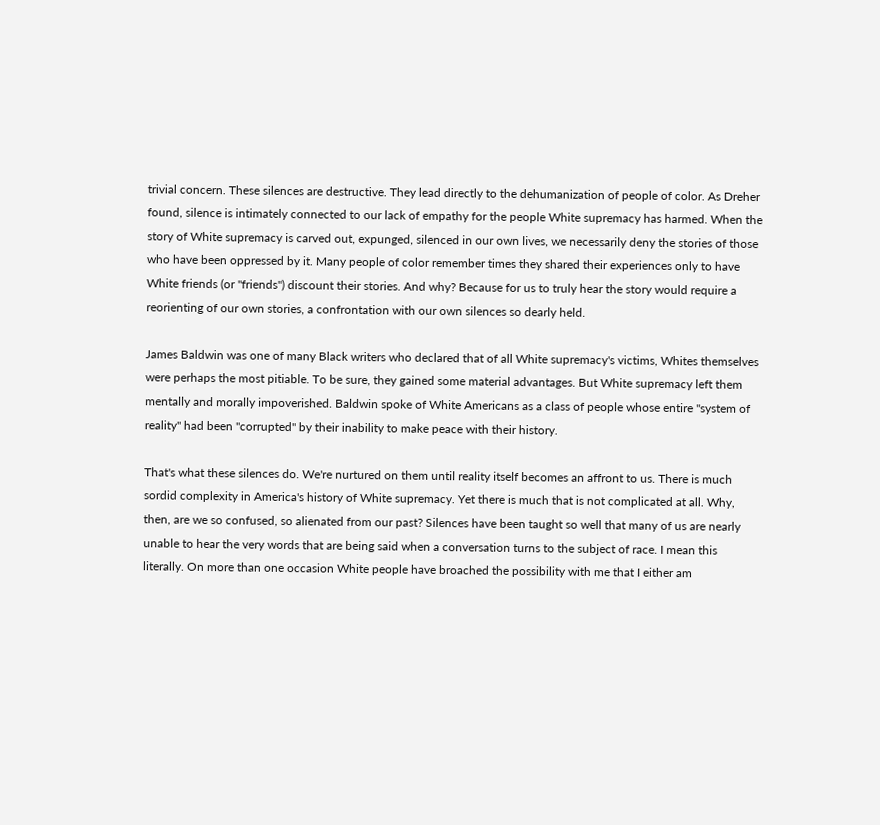trivial concern. These silences are destructive. They lead directly to the dehumanization of people of color. As Dreher found, silence is intimately connected to our lack of empathy for the people White supremacy has harmed. When the story of White supremacy is carved out, expunged, silenced in our own lives, we necessarily deny the stories of those who have been oppressed by it. Many people of color remember times they shared their experiences only to have White friends (or "friends") discount their stories. And why? Because for us to truly hear the story would require a reorienting of our own stories, a confrontation with our own silences so dearly held.

James Baldwin was one of many Black writers who declared that of all White supremacy's victims, Whites themselves were perhaps the most pitiable. To be sure, they gained some material advantages. But White supremacy left them mentally and morally impoverished. Baldwin spoke of White Americans as a class of people whose entire "system of reality" had been "corrupted" by their inability to make peace with their history.

That's what these silences do. We're nurtured on them until reality itself becomes an affront to us. There is much sordid complexity in America's history of White supremacy. Yet there is much that is not complicated at all. Why, then, are we so confused, so alienated from our past? Silences have been taught so well that many of us are nearly unable to hear the very words that are being said when a conversation turns to the subject of race. I mean this literally. On more than one occasion White people have broached the possibility with me that I either am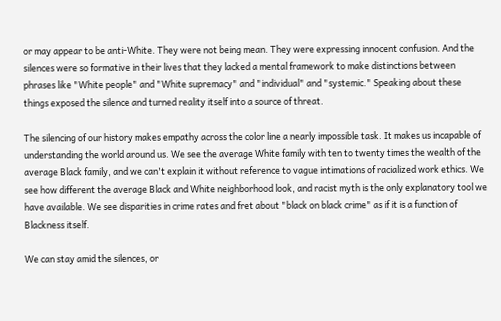or may appear to be anti-White. They were not being mean. They were expressing innocent confusion. And the silences were so formative in their lives that they lacked a mental framework to make distinctions between phrases like "White people" and "White supremacy" and "individual" and "systemic." Speaking about these things exposed the silence and turned reality itself into a source of threat.

The silencing of our history makes empathy across the color line a nearly impossible task. It makes us incapable of understanding the world around us. We see the average White family with ten to twenty times the wealth of the average Black family, and we can't explain it without reference to vague intimations of racialized work ethics. We see how different the average Black and White neighborhood look, and racist myth is the only explanatory tool we have available. We see disparities in crime rates and fret about "black on black crime" as if it is a function of Blackness itself.

We can stay amid the silences, or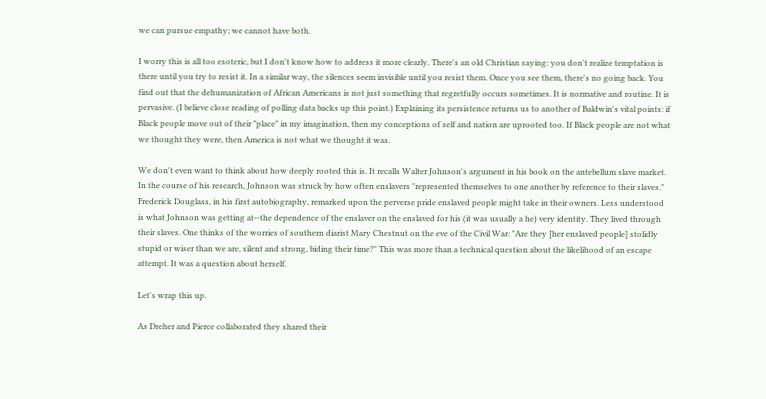we can pursue empathy; we cannot have both.

I worry this is all too esoteric, but I don't know how to address it more clearly. There's an old Christian saying: you don't realize temptation is there until you try to resist it. In a similar way, the silences seem invisible until you resist them. Once you see them, there's no going back. You find out that the dehumanization of African Americans is not just something that regretfully occurs sometimes. It is normative and routine. It is pervasive. (I believe close reading of polling data backs up this point.) Explaining its persistence returns us to another of Baldwin's vital points: if Black people move out of their "place" in my imagination, then my conceptions of self and nation are uprooted too. If Black people are not what we thought they were, then America is not what we thought it was.

We don't even want to think about how deeply rooted this is. It recalls Walter Johnson's argument in his book on the antebellum slave market. In the course of his research, Johnson was struck by how often enslavers "represented themselves to one another by reference to their slaves." Frederick Douglass, in his first autobiography, remarked upon the perverse pride enslaved people might take in their owners. Less understood is what Johnson was getting at--the dependence of the enslaver on the enslaved for his (it was usually a he) very identity. They lived through their slaves. One thinks of the worries of southern diarist Mary Chestnut on the eve of the Civil War: "Are they [her enslaved people] stolidly stupid or wiser than we are, silent and strong, biding their time?" This was more than a technical question about the likelihood of an escape attempt. It was a question about herself.

Let's wrap this up.

As Dreher and Pierce collaborated they shared their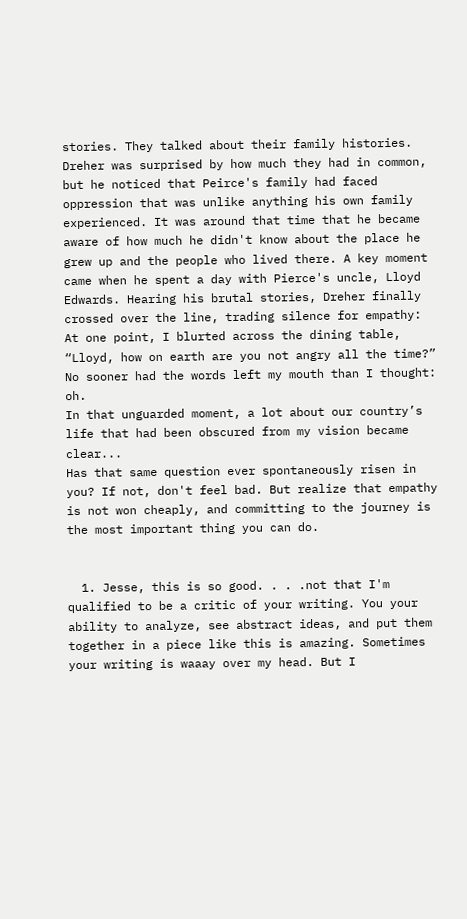stories. They talked about their family histories. Dreher was surprised by how much they had in common, but he noticed that Peirce's family had faced oppression that was unlike anything his own family experienced. It was around that time that he became aware of how much he didn't know about the place he grew up and the people who lived there. A key moment came when he spent a day with Pierce's uncle, Lloyd Edwards. Hearing his brutal stories, Dreher finally crossed over the line, trading silence for empathy:
At one point, I blurted across the dining table, “Lloyd, how on earth are you not angry all the time?”
No sooner had the words left my mouth than I thought: oh.
In that unguarded moment, a lot about our country’s life that had been obscured from my vision became clear...
Has that same question ever spontaneously risen in you? If not, don't feel bad. But realize that empathy is not won cheaply, and committing to the journey is the most important thing you can do.


  1. Jesse, this is so good. . . .not that I'm qualified to be a critic of your writing. You your ability to analyze, see abstract ideas, and put them together in a piece like this is amazing. Sometimes your writing is waaay over my head. But I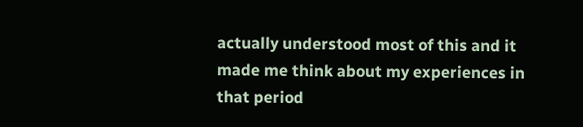actually understood most of this and it made me think about my experiences in that period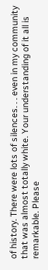of history. There were lots of silences. . . even in my community that was almost totally white. Your understanding of it all is remarkable. Please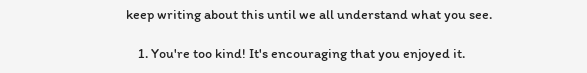keep writing about this until we all understand what you see.

    1. You're too kind! It's encouraging that you enjoyed it.